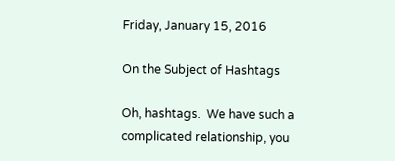Friday, January 15, 2016

On the Subject of Hashtags

Oh, hashtags.  We have such a complicated relationship, you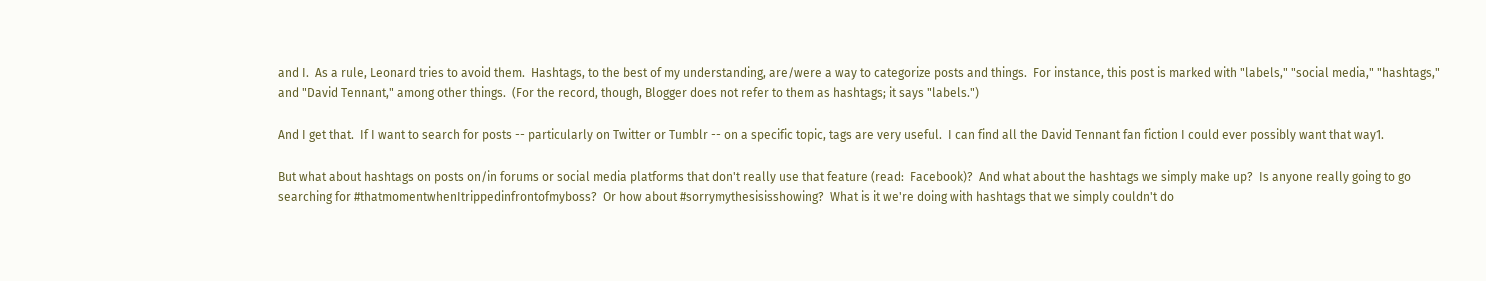and I.  As a rule, Leonard tries to avoid them.  Hashtags, to the best of my understanding, are/were a way to categorize posts and things.  For instance, this post is marked with "labels," "social media," "hashtags," and "David Tennant," among other things.  (For the record, though, Blogger does not refer to them as hashtags; it says "labels.")

And I get that.  If I want to search for posts -- particularly on Twitter or Tumblr -- on a specific topic, tags are very useful.  I can find all the David Tennant fan fiction I could ever possibly want that way1.

But what about hashtags on posts on/in forums or social media platforms that don't really use that feature (read:  Facebook)?  And what about the hashtags we simply make up?  Is anyone really going to go searching for #thatmomentwhenItrippedinfrontofmyboss?  Or how about #sorrymythesisisshowing?  What is it we're doing with hashtags that we simply couldn't do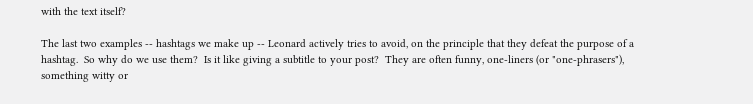with the text itself?

The last two examples -- hashtags we make up -- Leonard actively tries to avoid, on the principle that they defeat the purpose of a hashtag.  So why do we use them?  Is it like giving a subtitle to your post?  They are often funny, one-liners (or "one-phrasers"), something witty or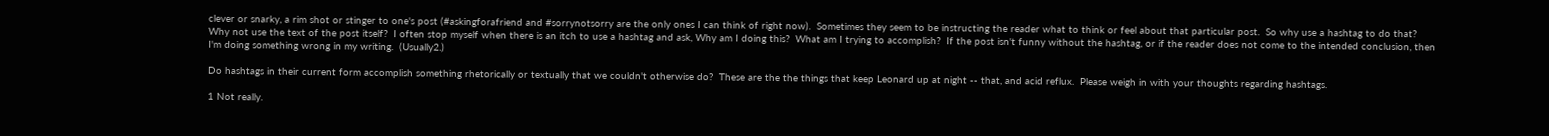clever or snarky, a rim shot or stinger to one's post (#askingforafriend and #sorrynotsorry are the only ones I can think of right now).  Sometimes they seem to be instructing the reader what to think or feel about that particular post.  So why use a hashtag to do that?  Why not use the text of the post itself?  I often stop myself when there is an itch to use a hashtag and ask, Why am I doing this?  What am I trying to accomplish?  If the post isn't funny without the hashtag, or if the reader does not come to the intended conclusion, then I'm doing something wrong in my writing.  (Usually2.)

Do hashtags in their current form accomplish something rhetorically or textually that we couldn't otherwise do?  These are the the things that keep Leonard up at night -- that, and acid reflux.  Please weigh in with your thoughts regarding hashtags.

1 Not really.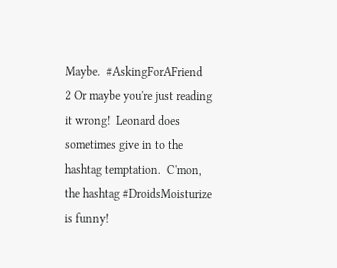Maybe.  #AskingForAFriend
2 Or maybe you're just reading it wrong!  Leonard does sometimes give in to the hashtag temptation.  C'mon, the hashtag #DroidsMoisturize is funny!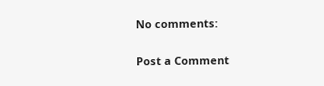No comments:

Post a Comment